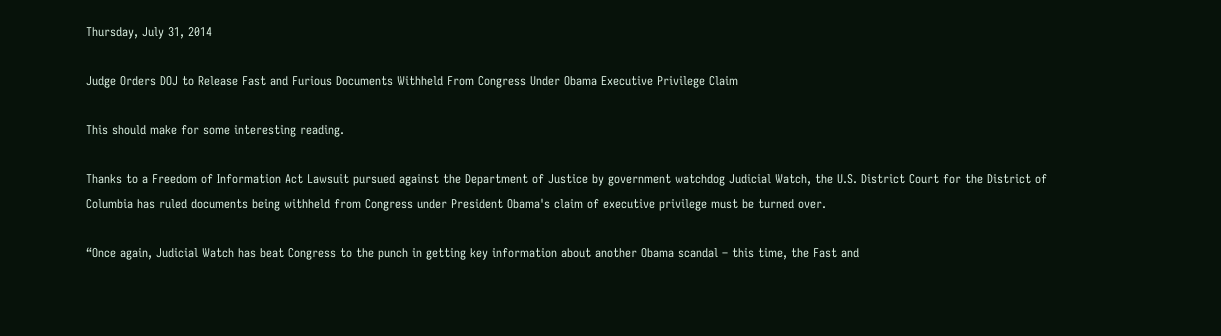Thursday, July 31, 2014

Judge Orders DOJ to Release Fast and Furious Documents Withheld From Congress Under Obama Executive Privilege Claim

This should make for some interesting reading.

Thanks to a Freedom of Information Act Lawsuit pursued against the Department of Justice by government watchdog Judicial Watch, the U.S. District Court for the District of Columbia has ruled documents being withheld from Congress under President Obama's claim of executive privilege must be turned over.

“Once again, Judicial Watch has beat Congress to the punch in getting key information about another Obama scandal – this time, the Fast and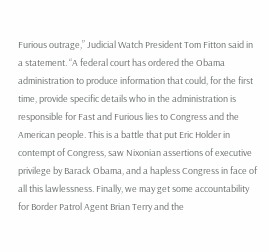Furious outrage,” Judicial Watch President Tom Fitton said in a statement. “A federal court has ordered the Obama administration to produce information that could, for the first time, provide specific details who in the administration is responsible for Fast and Furious lies to Congress and the American people. This is a battle that put Eric Holder in contempt of Congress, saw Nixonian assertions of executive privilege by Barack Obama, and a hapless Congress in face of all this lawlessness. Finally, we may get some accountability for Border Patrol Agent Brian Terry and the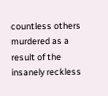countless others murdered as a result of the insanely reckless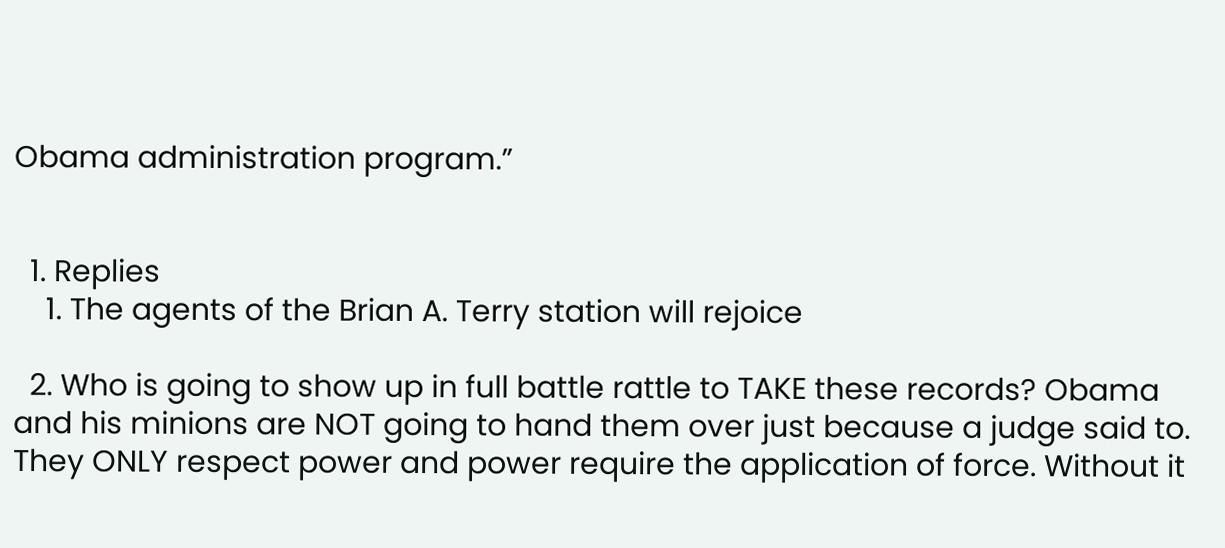Obama administration program.”


  1. Replies
    1. The agents of the Brian A. Terry station will rejoice

  2. Who is going to show up in full battle rattle to TAKE these records? Obama and his minions are NOT going to hand them over just because a judge said to. They ONLY respect power and power require the application of force. Without it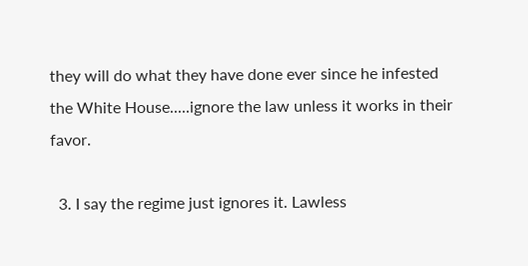they will do what they have done ever since he infested the White House.....ignore the law unless it works in their favor.

  3. I say the regime just ignores it. Lawless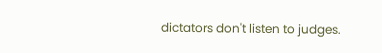dictators don't listen to judges.